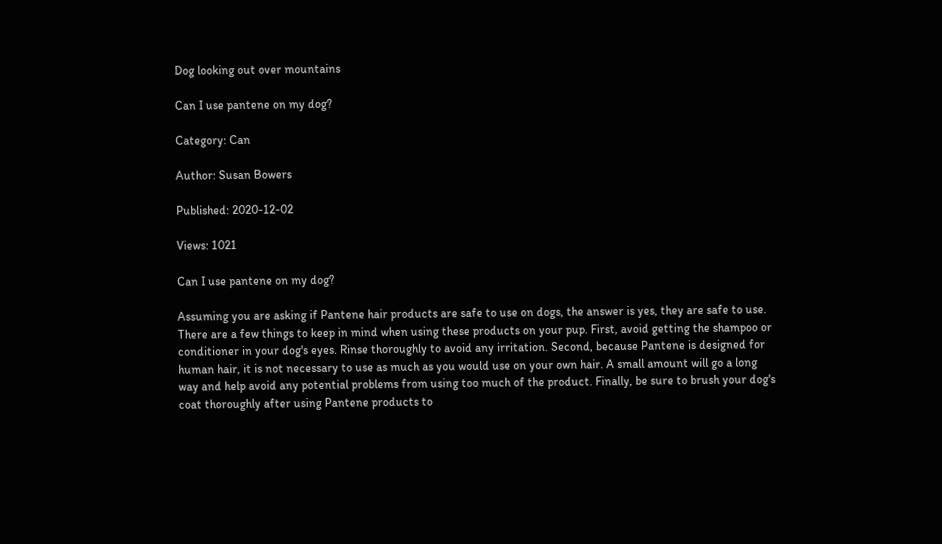Dog looking out over mountains

Can I use pantene on my dog?

Category: Can

Author: Susan Bowers

Published: 2020-12-02

Views: 1021

Can I use pantene on my dog?

Assuming you are asking if Pantene hair products are safe to use on dogs, the answer is yes, they are safe to use. There are a few things to keep in mind when using these products on your pup. First, avoid getting the shampoo or conditioner in your dog's eyes. Rinse thoroughly to avoid any irritation. Second, because Pantene is designed for human hair, it is not necessary to use as much as you would use on your own hair. A small amount will go a long way and help avoid any potential problems from using too much of the product. Finally, be sure to brush your dog's coat thoroughly after using Pantene products to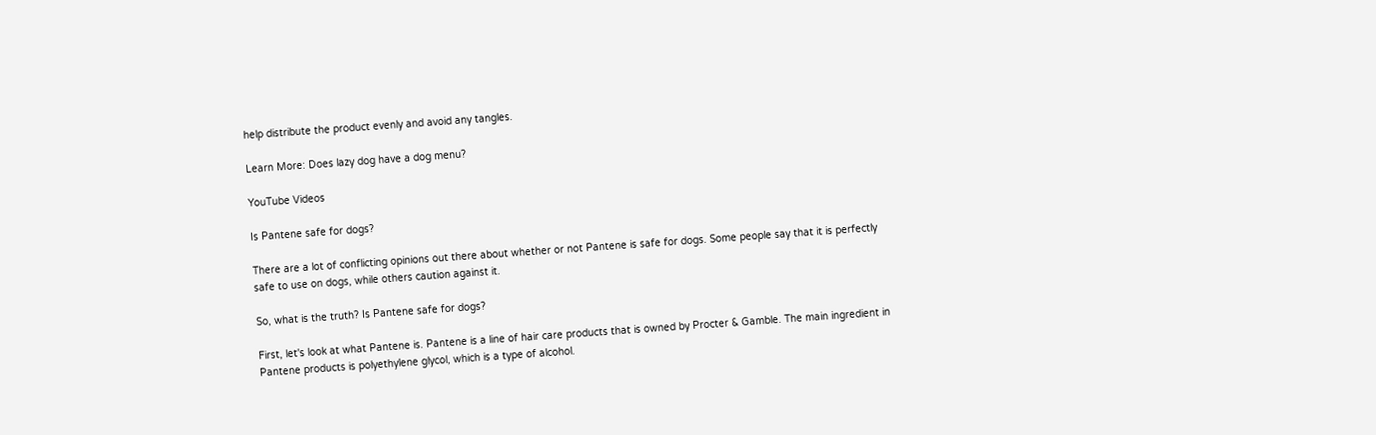help distribute the product evenly and avoid any tangles.

Learn More: Does lazy dog have a dog menu?

YouTube Videos

Is Pantene safe for dogs?

There are a lot of conflicting opinions out there about whether or not Pantene is safe for dogs. Some people say that it is perfectly safe to use on dogs, while others caution against it.

So, what is the truth? Is Pantene safe for dogs?

First, let's look at what Pantene is. Pantene is a line of hair care products that is owned by Procter & Gamble. The main ingredient in Pantene products is polyethylene glycol, which is a type of alcohol.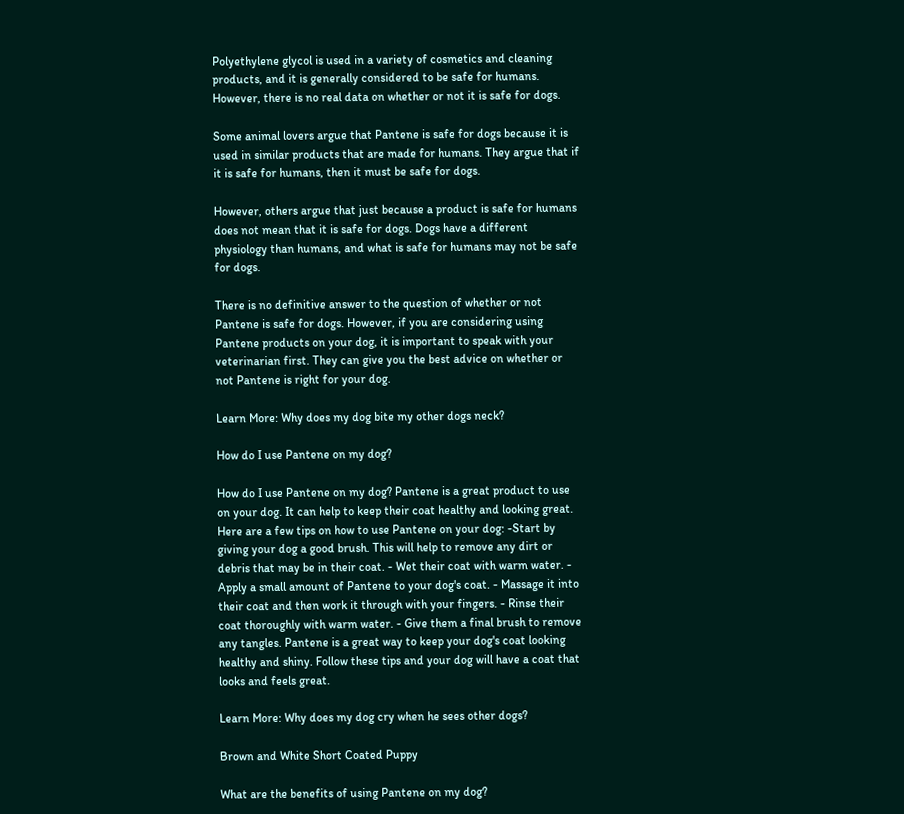Polyethylene glycol is used in a variety of cosmetics and cleaning products, and it is generally considered to be safe for humans. However, there is no real data on whether or not it is safe for dogs.

Some animal lovers argue that Pantene is safe for dogs because it is used in similar products that are made for humans. They argue that if it is safe for humans, then it must be safe for dogs.

However, others argue that just because a product is safe for humans does not mean that it is safe for dogs. Dogs have a different physiology than humans, and what is safe for humans may not be safe for dogs.

There is no definitive answer to the question of whether or not Pantene is safe for dogs. However, if you are considering using Pantene products on your dog, it is important to speak with your veterinarian first. They can give you the best advice on whether or not Pantene is right for your dog.

Learn More: Why does my dog bite my other dogs neck?

How do I use Pantene on my dog?

How do I use Pantene on my dog? Pantene is a great product to use on your dog. It can help to keep their coat healthy and looking great. Here are a few tips on how to use Pantene on your dog: -Start by giving your dog a good brush. This will help to remove any dirt or debris that may be in their coat. - Wet their coat with warm water. - Apply a small amount of Pantene to your dog's coat. - Massage it into their coat and then work it through with your fingers. - Rinse their coat thoroughly with warm water. - Give them a final brush to remove any tangles. Pantene is a great way to keep your dog's coat looking healthy and shiny. Follow these tips and your dog will have a coat that looks and feels great.

Learn More: Why does my dog cry when he sees other dogs?

Brown and White Short Coated Puppy

What are the benefits of using Pantene on my dog?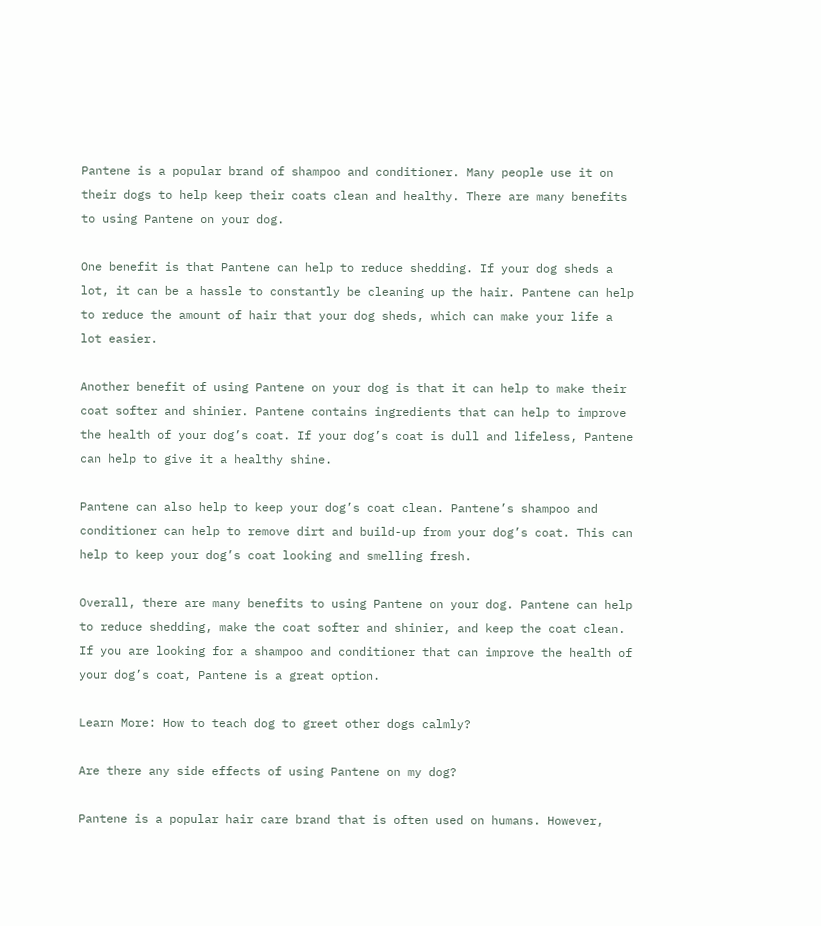Pantene is a popular brand of shampoo and conditioner. Many people use it on their dogs to help keep their coats clean and healthy. There are many benefits to using Pantene on your dog.

One benefit is that Pantene can help to reduce shedding. If your dog sheds a lot, it can be a hassle to constantly be cleaning up the hair. Pantene can help to reduce the amount of hair that your dog sheds, which can make your life a lot easier.

Another benefit of using Pantene on your dog is that it can help to make their coat softer and shinier. Pantene contains ingredients that can help to improve the health of your dog’s coat. If your dog’s coat is dull and lifeless, Pantene can help to give it a healthy shine.

Pantene can also help to keep your dog’s coat clean. Pantene’s shampoo and conditioner can help to remove dirt and build-up from your dog’s coat. This can help to keep your dog’s coat looking and smelling fresh.

Overall, there are many benefits to using Pantene on your dog. Pantene can help to reduce shedding, make the coat softer and shinier, and keep the coat clean. If you are looking for a shampoo and conditioner that can improve the health of your dog’s coat, Pantene is a great option.

Learn More: How to teach dog to greet other dogs calmly?

Are there any side effects of using Pantene on my dog?

Pantene is a popular hair care brand that is often used on humans. However,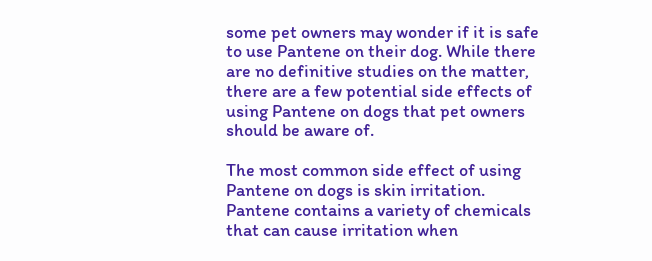some pet owners may wonder if it is safe to use Pantene on their dog. While there are no definitive studies on the matter, there are a few potential side effects of using Pantene on dogs that pet owners should be aware of.

The most common side effect of using Pantene on dogs is skin irritation. Pantene contains a variety of chemicals that can cause irritation when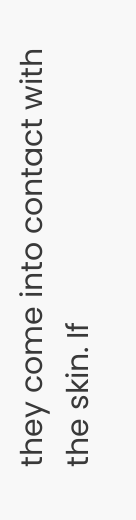they come into contact with the skin. If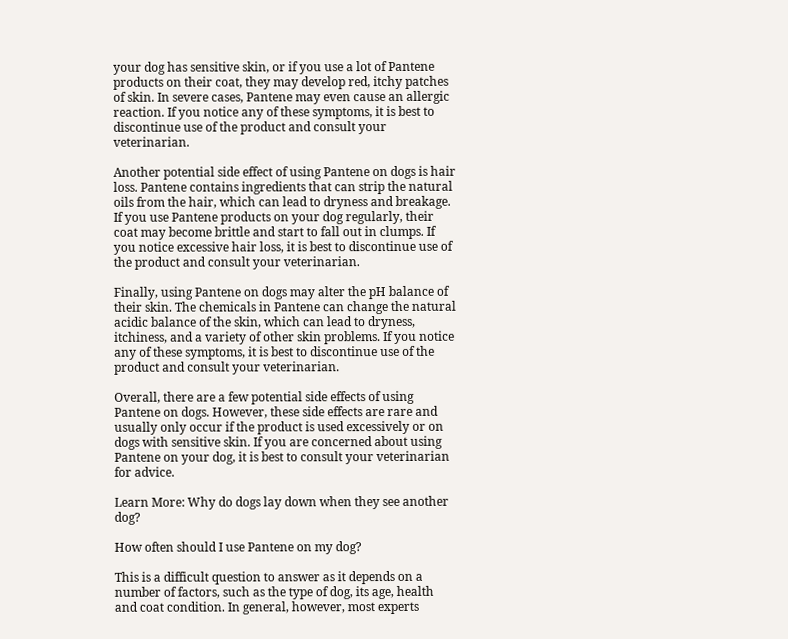your dog has sensitive skin, or if you use a lot of Pantene products on their coat, they may develop red, itchy patches of skin. In severe cases, Pantene may even cause an allergic reaction. If you notice any of these symptoms, it is best to discontinue use of the product and consult your veterinarian.

Another potential side effect of using Pantene on dogs is hair loss. Pantene contains ingredients that can strip the natural oils from the hair, which can lead to dryness and breakage. If you use Pantene products on your dog regularly, their coat may become brittle and start to fall out in clumps. If you notice excessive hair loss, it is best to discontinue use of the product and consult your veterinarian.

Finally, using Pantene on dogs may alter the pH balance of their skin. The chemicals in Pantene can change the natural acidic balance of the skin, which can lead to dryness, itchiness, and a variety of other skin problems. If you notice any of these symptoms, it is best to discontinue use of the product and consult your veterinarian.

Overall, there are a few potential side effects of using Pantene on dogs. However, these side effects are rare and usually only occur if the product is used excessively or on dogs with sensitive skin. If you are concerned about using Pantene on your dog, it is best to consult your veterinarian for advice.

Learn More: Why do dogs lay down when they see another dog?

How often should I use Pantene on my dog?

This is a difficult question to answer as it depends on a number of factors, such as the type of dog, its age, health and coat condition. In general, however, most experts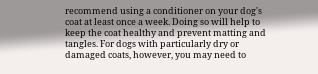recommend using a conditioner on your dog's coat at least once a week. Doing so will help to keep the coat healthy and prevent matting and tangles. For dogs with particularly dry or damaged coats, however, you may need to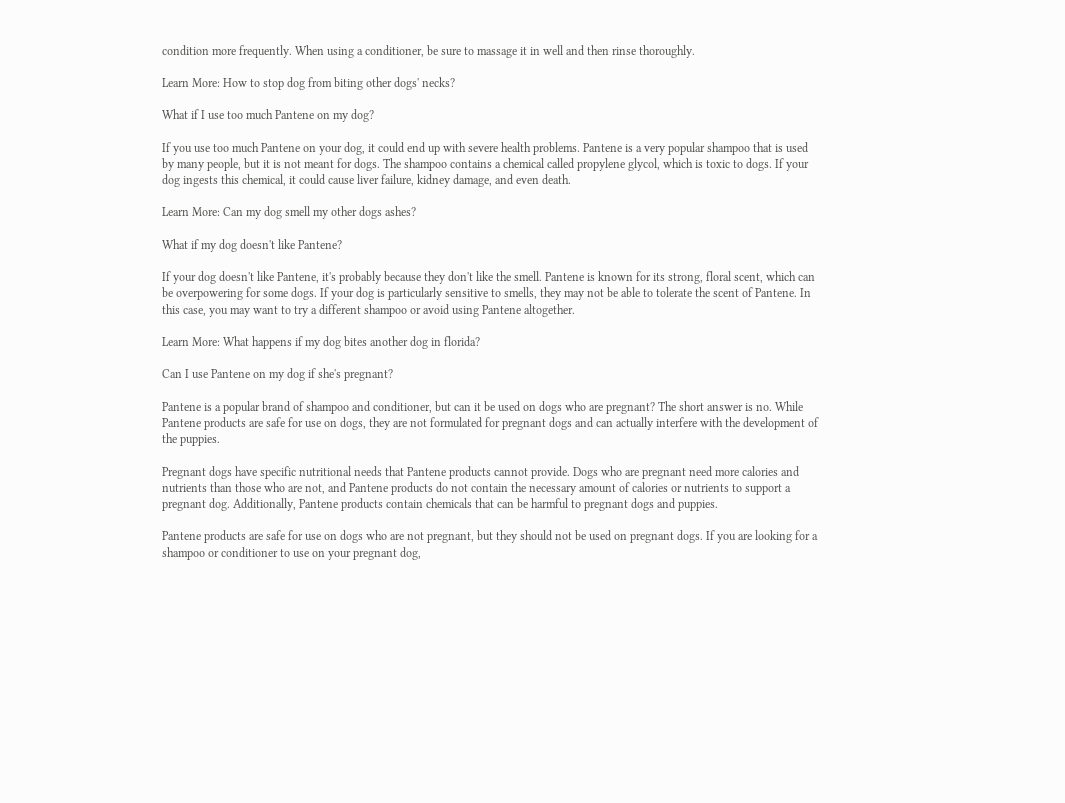condition more frequently. When using a conditioner, be sure to massage it in well and then rinse thoroughly.

Learn More: How to stop dog from biting other dogs' necks?

What if I use too much Pantene on my dog?

If you use too much Pantene on your dog, it could end up with severe health problems. Pantene is a very popular shampoo that is used by many people, but it is not meant for dogs. The shampoo contains a chemical called propylene glycol, which is toxic to dogs. If your dog ingests this chemical, it could cause liver failure, kidney damage, and even death.

Learn More: Can my dog smell my other dogs ashes?

What if my dog doesn't like Pantene?

If your dog doesn't like Pantene, it's probably because they don't like the smell. Pantene is known for its strong, floral scent, which can be overpowering for some dogs. If your dog is particularly sensitive to smells, they may not be able to tolerate the scent of Pantene. In this case, you may want to try a different shampoo or avoid using Pantene altogether.

Learn More: What happens if my dog bites another dog in florida?

Can I use Pantene on my dog if she's pregnant?

Pantene is a popular brand of shampoo and conditioner, but can it be used on dogs who are pregnant? The short answer is no. While Pantene products are safe for use on dogs, they are not formulated for pregnant dogs and can actually interfere with the development of the puppies.

Pregnant dogs have specific nutritional needs that Pantene products cannot provide. Dogs who are pregnant need more calories and nutrients than those who are not, and Pantene products do not contain the necessary amount of calories or nutrients to support a pregnant dog. Additionally, Pantene products contain chemicals that can be harmful to pregnant dogs and puppies.

Pantene products are safe for use on dogs who are not pregnant, but they should not be used on pregnant dogs. If you are looking for a shampoo or conditioner to use on your pregnant dog,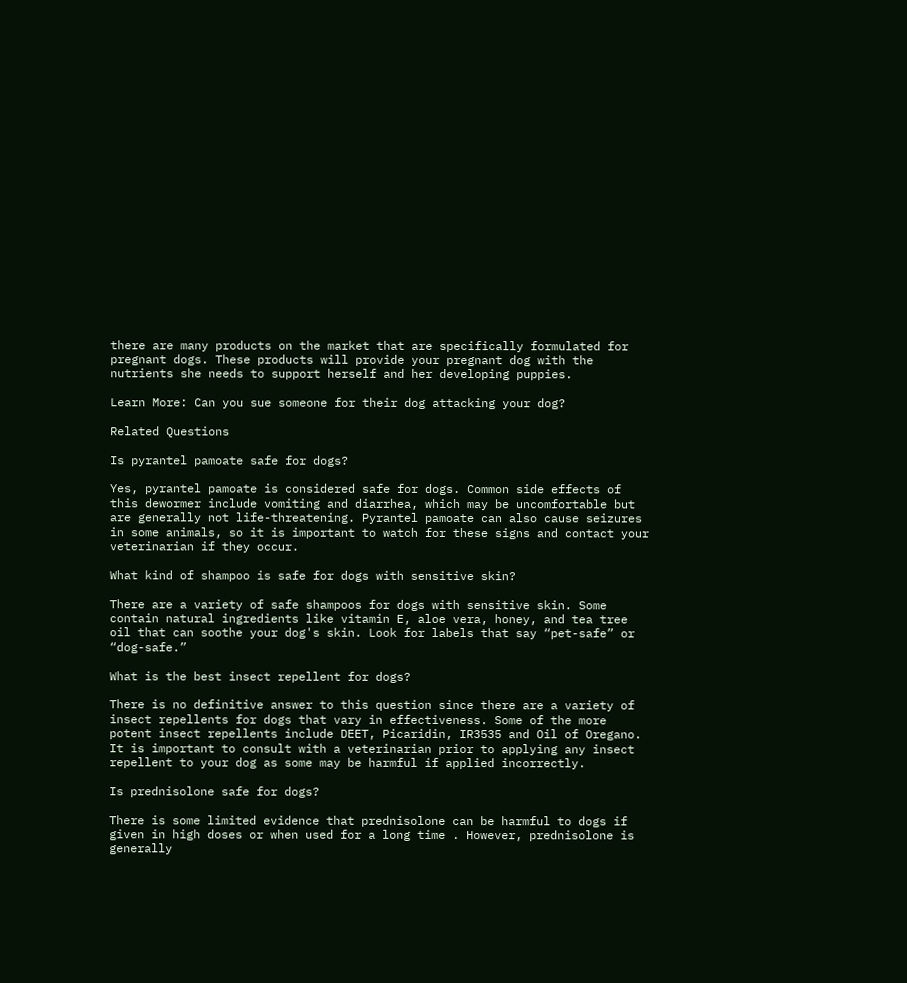there are many products on the market that are specifically formulated for pregnant dogs. These products will provide your pregnant dog with the nutrients she needs to support herself and her developing puppies.

Learn More: Can you sue someone for their dog attacking your dog?

Related Questions

Is pyrantel pamoate safe for dogs?

Yes, pyrantel pamoate is considered safe for dogs. Common side effects of this dewormer include vomiting and diarrhea, which may be uncomfortable but are generally not life-threatening. Pyrantel pamoate can also cause seizures in some animals, so it is important to watch for these signs and contact your veterinarian if they occur.

What kind of shampoo is safe for dogs with sensitive skin?

There are a variety of safe shampoos for dogs with sensitive skin. Some contain natural ingredients like vitamin E, aloe vera, honey, and tea tree oil that can soothe your dog's skin. Look for labels that say “pet-safe” or “dog-safe.”

What is the best insect repellent for dogs?

There is no definitive answer to this question since there are a variety of insect repellents for dogs that vary in effectiveness. Some of the more potent insect repellents include DEET, Picaridin, IR3535 and Oil of Oregano. It is important to consult with a veterinarian prior to applying any insect repellent to your dog as some may be harmful if applied incorrectly.

Is prednisolone safe for dogs?

There is some limited evidence that prednisolone can be harmful to dogs if given in high doses or when used for a long time . However, prednisolone is generally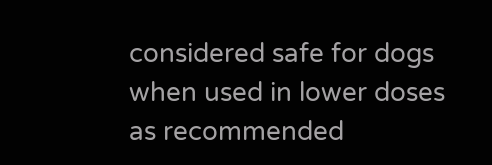considered safe for dogs when used in lower doses as recommended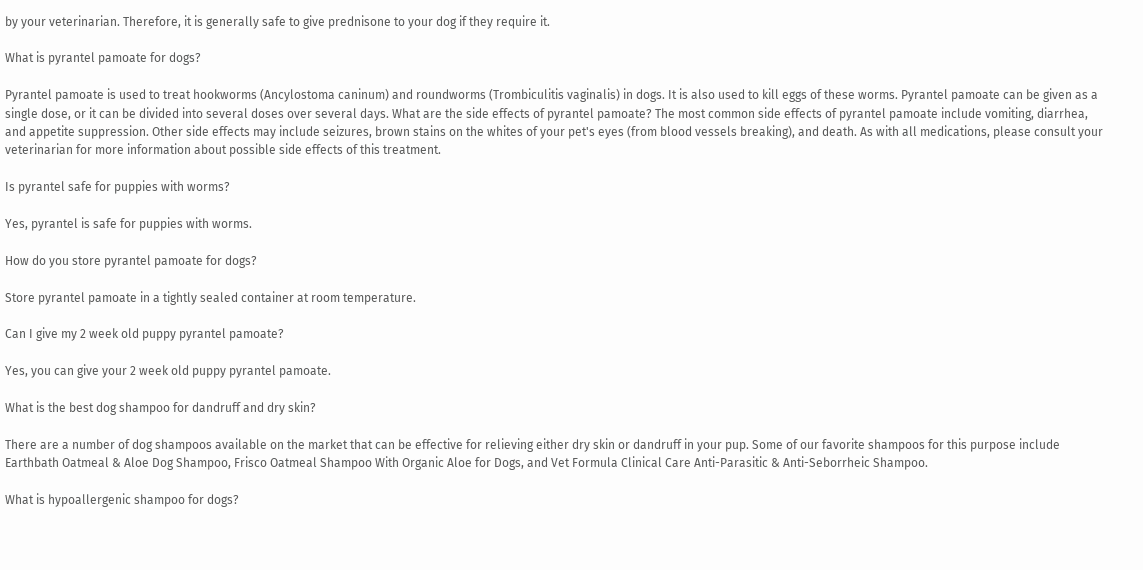by your veterinarian. Therefore, it is generally safe to give prednisone to your dog if they require it.

What is pyrantel pamoate for dogs?

Pyrantel pamoate is used to treat hookworms (Ancylostoma caninum) and roundworms (Trombiculitis vaginalis) in dogs. It is also used to kill eggs of these worms. Pyrantel pamoate can be given as a single dose, or it can be divided into several doses over several days. What are the side effects of pyrantel pamoate? The most common side effects of pyrantel pamoate include vomiting, diarrhea, and appetite suppression. Other side effects may include seizures, brown stains on the whites of your pet's eyes (from blood vessels breaking), and death. As with all medications, please consult your veterinarian for more information about possible side effects of this treatment.

Is pyrantel safe for puppies with worms?

Yes, pyrantel is safe for puppies with worms.

How do you store pyrantel pamoate for dogs?

Store pyrantel pamoate in a tightly sealed container at room temperature.

Can I give my 2 week old puppy pyrantel pamoate?

Yes, you can give your 2 week old puppy pyrantel pamoate.

What is the best dog shampoo for dandruff and dry skin?

There are a number of dog shampoos available on the market that can be effective for relieving either dry skin or dandruff in your pup. Some of our favorite shampoos for this purpose include Earthbath Oatmeal & Aloe Dog Shampoo, Frisco Oatmeal Shampoo With Organic Aloe for Dogs, and Vet Formula Clinical Care Anti-Parasitic & Anti-Seborrheic Shampoo.

What is hypoallergenic shampoo for dogs?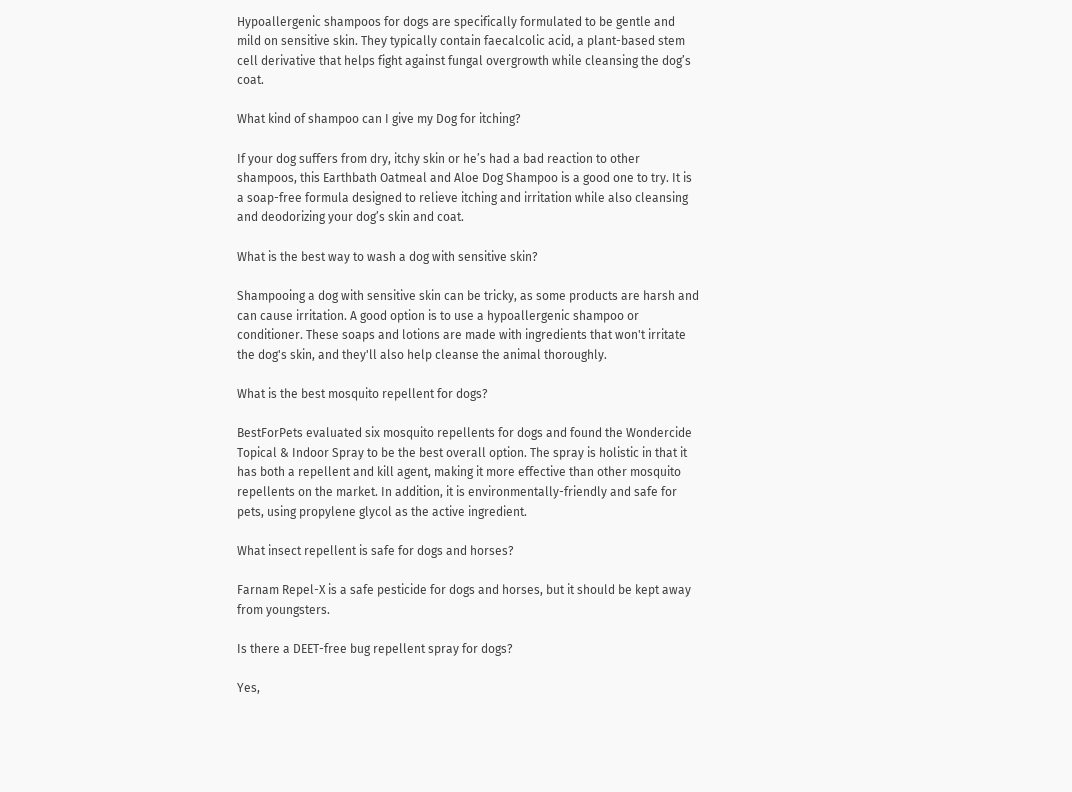Hypoallergenic shampoos for dogs are specifically formulated to be gentle and mild on sensitive skin. They typically contain faecalcolic acid, a plant-based stem cell derivative that helps fight against fungal overgrowth while cleansing the dog’s coat.

What kind of shampoo can I give my Dog for itching?

If your dog suffers from dry, itchy skin or he’s had a bad reaction to other shampoos, this Earthbath Oatmeal and Aloe Dog Shampoo is a good one to try. It is a soap-free formula designed to relieve itching and irritation while also cleansing and deodorizing your dog’s skin and coat.

What is the best way to wash a dog with sensitive skin?

Shampooing a dog with sensitive skin can be tricky, as some products are harsh and can cause irritation. A good option is to use a hypoallergenic shampoo or conditioner. These soaps and lotions are made with ingredients that won't irritate the dog's skin, and they'll also help cleanse the animal thoroughly.

What is the best mosquito repellent for dogs?

BestForPets evaluated six mosquito repellents for dogs and found the Wondercide Topical & Indoor Spray to be the best overall option. The spray is holistic in that it has both a repellent and kill agent, making it more effective than other mosquito repellents on the market. In addition, it is environmentally-friendly and safe for pets, using propylene glycol as the active ingredient.

What insect repellent is safe for dogs and horses?

Farnam Repel-X is a safe pesticide for dogs and horses, but it should be kept away from youngsters.

Is there a DEET-free bug repellent spray for dogs?

Yes,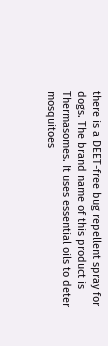there is a DEET-free bug repellent spray for dogs. The brand name of this product is Thermasomes. It uses essential oils to deter mosquitoes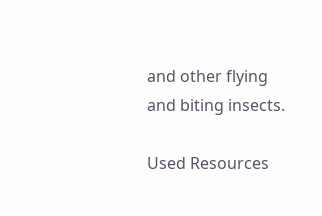and other flying and biting insects.

Used Resources